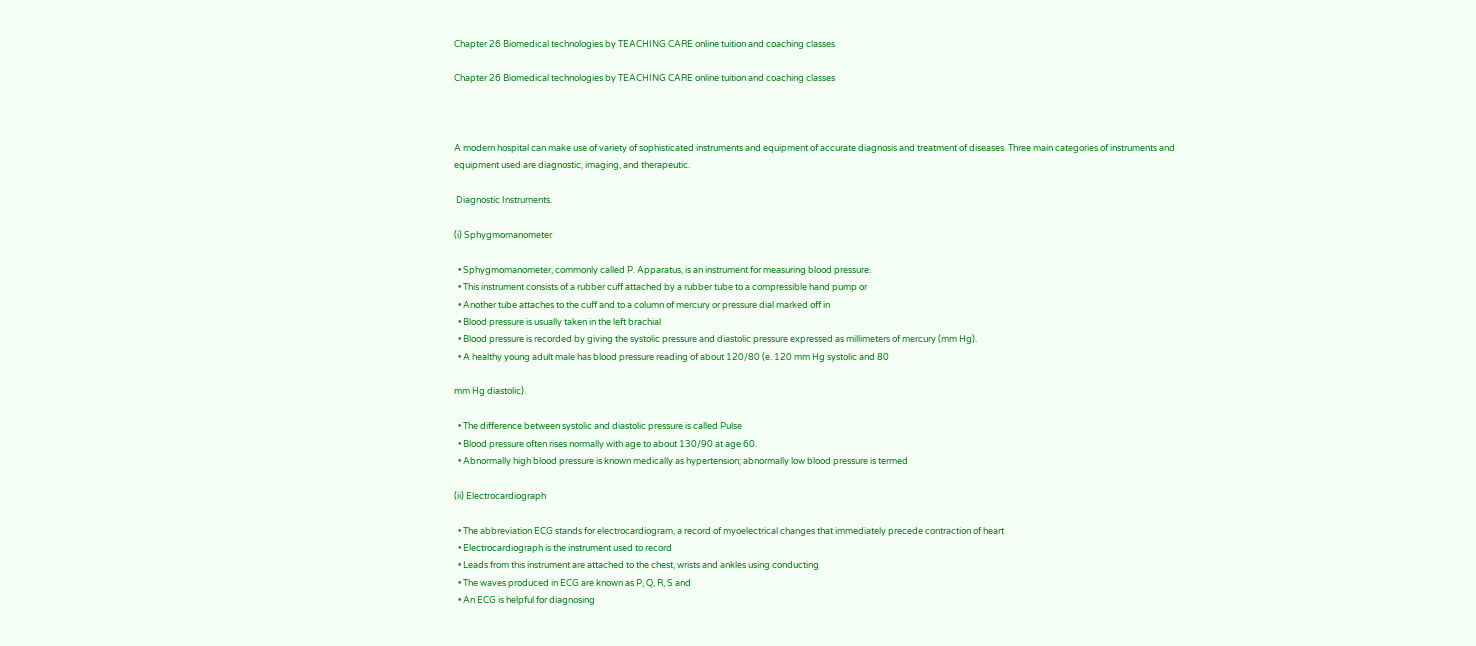Chapter 26 Biomedical technologies by TEACHING CARE online tuition and coaching classes

Chapter 26 Biomedical technologies by TEACHING CARE online tuition and coaching classes



A modern hospital can make use of variety of sophisticated instruments and equipment of accurate diagnosis and treatment of diseases. Three main categories of instruments and equipment used are diagnostic, imaging, and therapeutic.

 Diagnostic Instruments.

(i) Sphygmomanometer

  • Sphygmomanometer, commonly called P. Apparatus, is an instrument for measuring blood pressure.
  • This instrument consists of a rubber cuff attached by a rubber tube to a compressible hand pump or
  • Another tube attaches to the cuff and to a column of mercury or pressure dial marked off in
  • Blood pressure is usually taken in the left brachial
  • Blood pressure is recorded by giving the systolic pressure and diastolic pressure expressed as millimeters of mercury (mm Hg).
  • A healthy young adult male has blood pressure reading of about 120/80 (e. 120 mm Hg systolic and 80

mm Hg diastolic).

  • The difference between systolic and diastolic pressure is called Pulse
  • Blood pressure often rises normally with age to about 130/90 at age 60.
  • Abnormally high blood pressure is known medically as hypertension; abnormally low blood pressure is termed

(ii) Electrocardiograph

  • The abbreviation ECG stands for electrocardiogram, a record of myoelectrical changes that immediately precede contraction of heart
  • Electrocardiograph is the instrument used to record
  • Leads from this instrument are attached to the chest, wrists and ankles using conducting
  • The waves produced in ECG are known as P, Q, R, S and
  • An ECG is helpful for diagnosing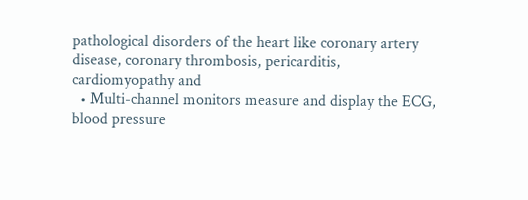pathological disorders of the heart like coronary artery disease, coronary thrombosis, pericarditis, cardiomyopathy and
  • Multi-channel monitors measure and display the ECG, blood pressure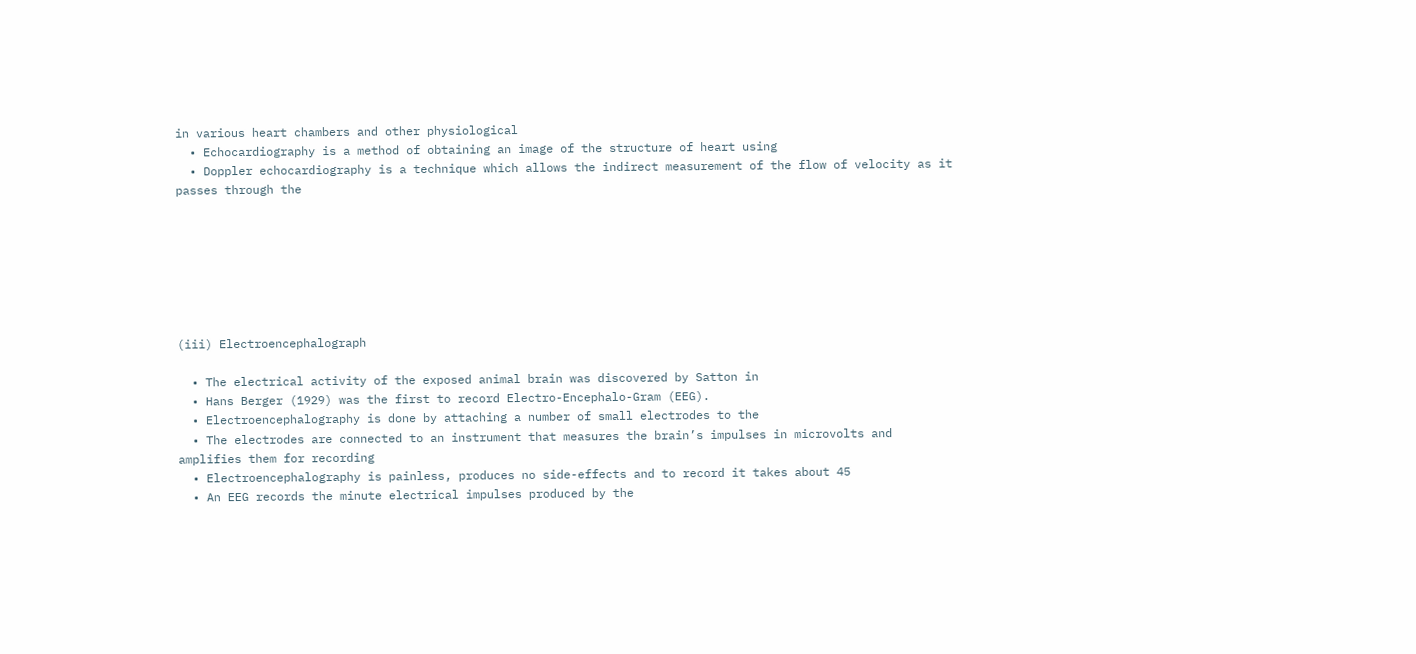in various heart chambers and other physiological
  • Echocardiography is a method of obtaining an image of the structure of heart using
  • Doppler echocardiography is a technique which allows the indirect measurement of the flow of velocity as it passes through the







(iii) Electroencephalograph

  • The electrical activity of the exposed animal brain was discovered by Satton in
  • Hans Berger (1929) was the first to record Electro-Encephalo-Gram (EEG).
  • Electroencephalography is done by attaching a number of small electrodes to the
  • The electrodes are connected to an instrument that measures the brain’s impulses in microvolts and amplifies them for recording
  • Electroencephalography is painless, produces no side-effects and to record it takes about 45
  • An EEG records the minute electrical impulses produced by the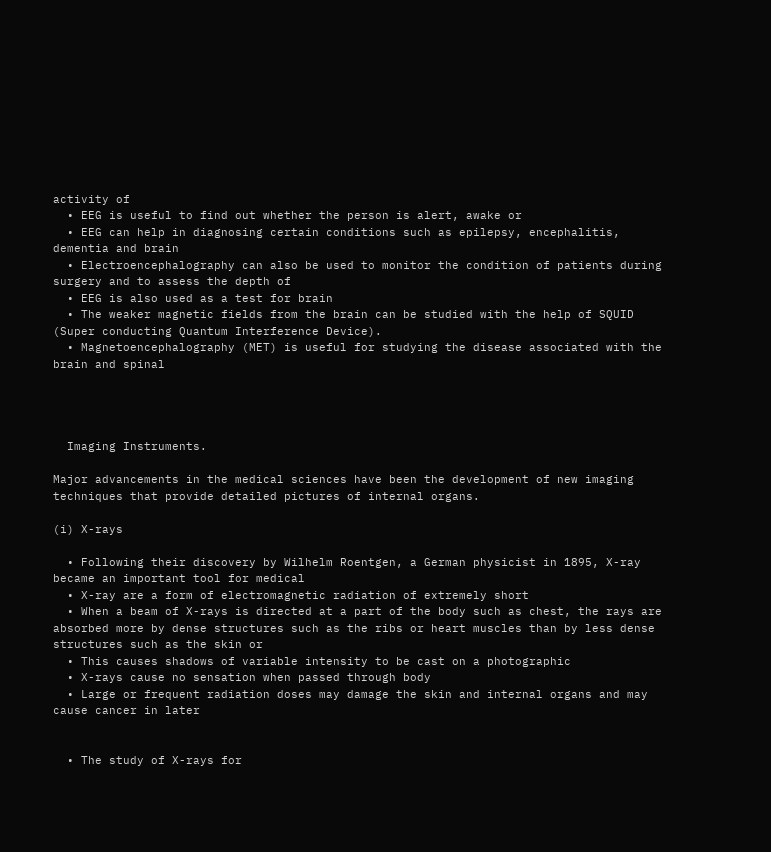activity of
  • EEG is useful to find out whether the person is alert, awake or
  • EEG can help in diagnosing certain conditions such as epilepsy, encephalitis, dementia and brain
  • Electroencephalography can also be used to monitor the condition of patients during surgery and to assess the depth of
  • EEG is also used as a test for brain
  • The weaker magnetic fields from the brain can be studied with the help of SQUID (Super conducting Quantum Interference Device).
  • Magnetoencephalography (MET) is useful for studying the disease associated with the brain and spinal




  Imaging Instruments.

Major advancements in the medical sciences have been the development of new imaging techniques that provide detailed pictures of internal organs.

(i) X-rays

  • Following their discovery by Wilhelm Roentgen, a German physicist in 1895, X-ray became an important tool for medical
  • X-ray are a form of electromagnetic radiation of extremely short
  • When a beam of X-rays is directed at a part of the body such as chest, the rays are absorbed more by dense structures such as the ribs or heart muscles than by less dense structures such as the skin or
  • This causes shadows of variable intensity to be cast on a photographic
  • X-rays cause no sensation when passed through body
  • Large or frequent radiation doses may damage the skin and internal organs and may cause cancer in later


  • The study of X-rays for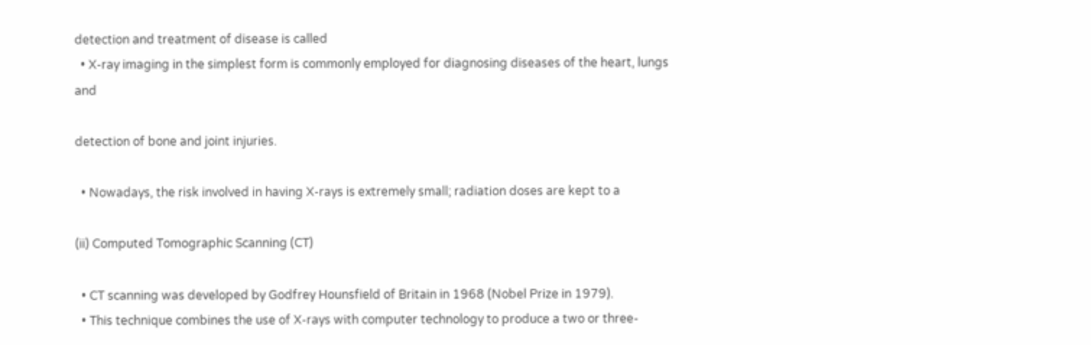detection and treatment of disease is called
  • X-ray imaging in the simplest form is commonly employed for diagnosing diseases of the heart, lungs and

detection of bone and joint injuries.

  • Nowadays, the risk involved in having X-rays is extremely small; radiation doses are kept to a

(ii) Computed Tomographic Scanning (CT)

  • CT scanning was developed by Godfrey Hounsfield of Britain in 1968 (Nobel Prize in 1979).
  • This technique combines the use of X-rays with computer technology to produce a two or three-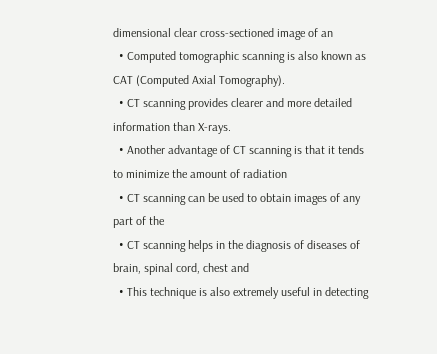dimensional clear cross-sectioned image of an
  • Computed tomographic scanning is also known as CAT (Computed Axial Tomography).
  • CT scanning provides clearer and more detailed information than X-rays.
  • Another advantage of CT scanning is that it tends to minimize the amount of radiation
  • CT scanning can be used to obtain images of any part of the
  • CT scanning helps in the diagnosis of diseases of brain, spinal cord, chest and
  • This technique is also extremely useful in detecting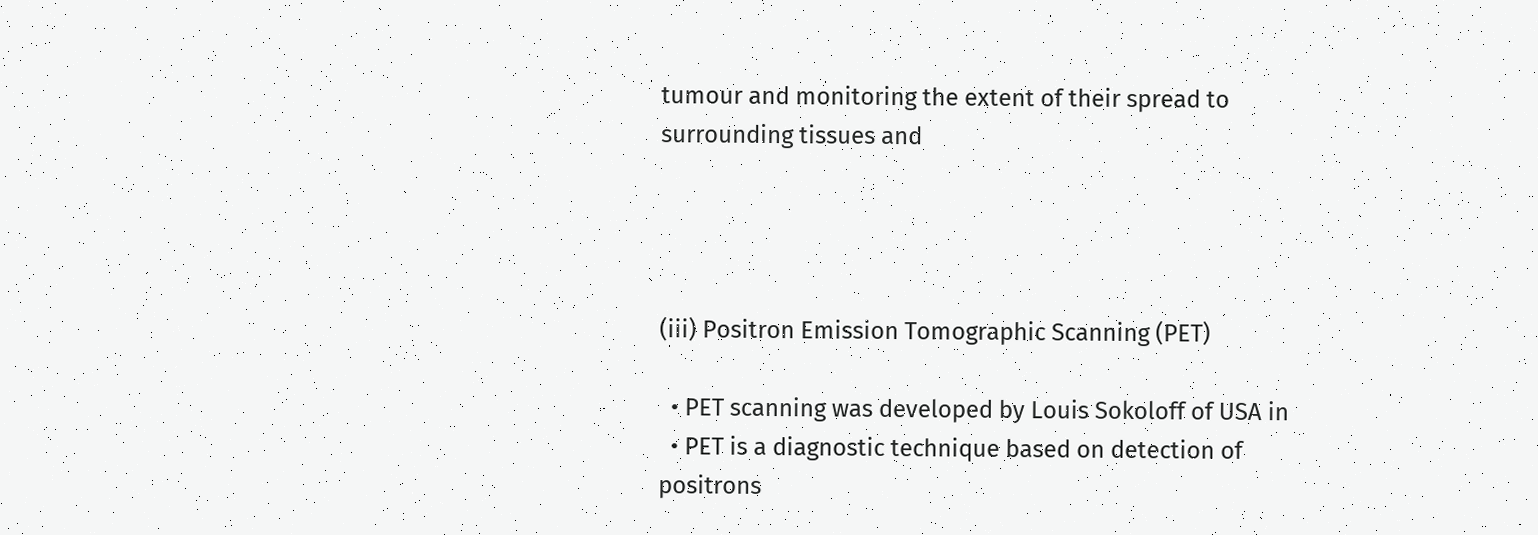tumour and monitoring the extent of their spread to surrounding tissues and




(iii) Positron Emission Tomographic Scanning (PET)

  • PET scanning was developed by Louis Sokoloff of USA in
  • PET is a diagnostic technique based on detection of positrons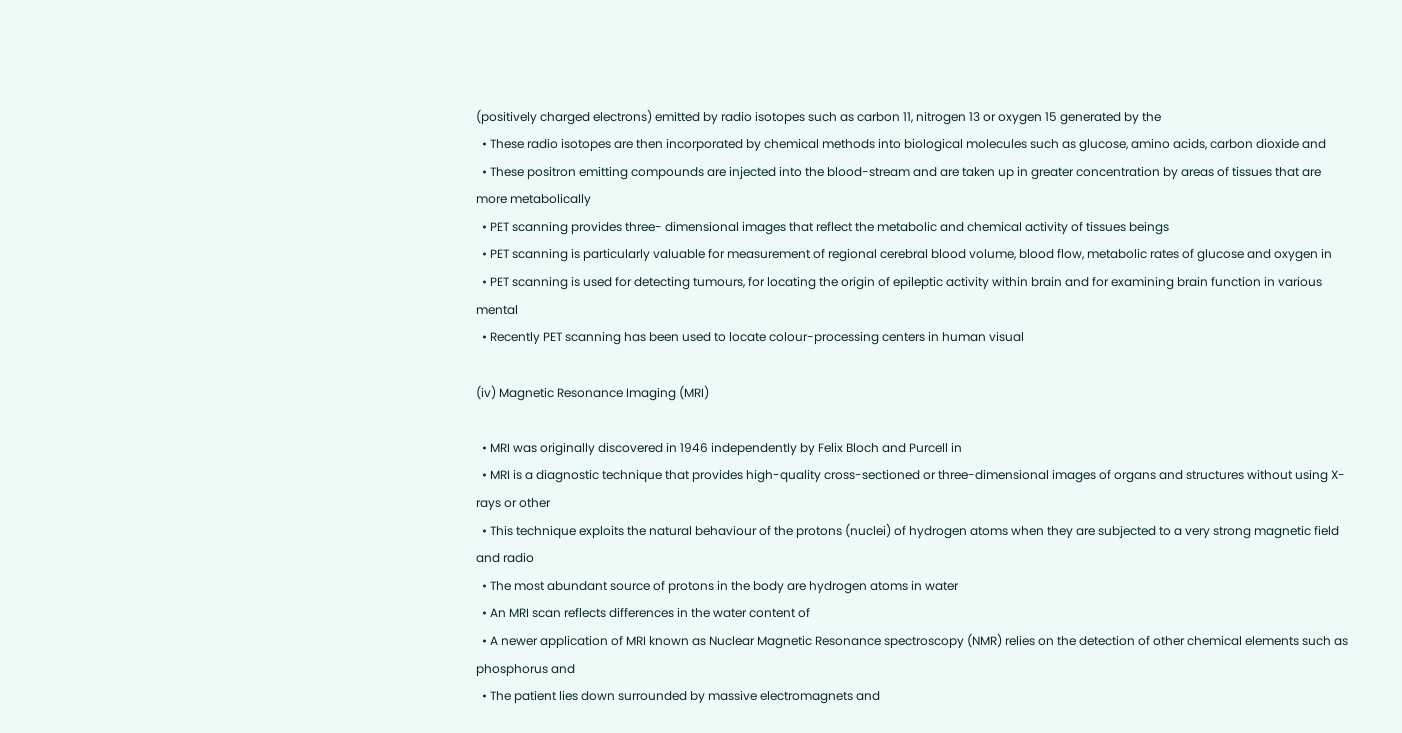(positively charged electrons) emitted by radio isotopes such as carbon 11, nitrogen 13 or oxygen 15 generated by the
  • These radio isotopes are then incorporated by chemical methods into biological molecules such as glucose, amino acids, carbon dioxide and
  • These positron emitting compounds are injected into the blood-stream and are taken up in greater concentration by areas of tissues that are more metabolically
  • PET scanning provides three- dimensional images that reflect the metabolic and chemical activity of tissues beings
  • PET scanning is particularly valuable for measurement of regional cerebral blood volume, blood flow, metabolic rates of glucose and oxygen in
  • PET scanning is used for detecting tumours, for locating the origin of epileptic activity within brain and for examining brain function in various mental
  • Recently PET scanning has been used to locate colour-processing centers in human visual

(iv) Magnetic Resonance Imaging (MRI)

  • MRI was originally discovered in 1946 independently by Felix Bloch and Purcell in
  • MRI is a diagnostic technique that provides high-quality cross-sectioned or three-dimensional images of organs and structures without using X-rays or other
  • This technique exploits the natural behaviour of the protons (nuclei) of hydrogen atoms when they are subjected to a very strong magnetic field and radio
  • The most abundant source of protons in the body are hydrogen atoms in water
  • An MRI scan reflects differences in the water content of
  • A newer application of MRI known as Nuclear Magnetic Resonance spectroscopy (NMR) relies on the detection of other chemical elements such as phosphorus and
  • The patient lies down surrounded by massive electromagnets and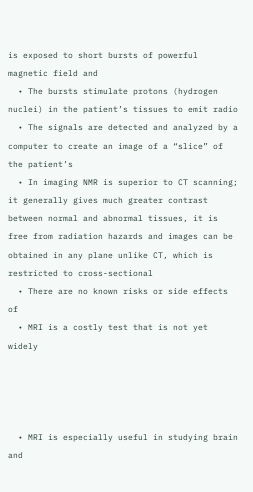is exposed to short bursts of powerful magnetic field and
  • The bursts stimulate protons (hydrogen nuclei) in the patient’s tissues to emit radio
  • The signals are detected and analyzed by a computer to create an image of a “slice” of the patient’s
  • In imaging NMR is superior to CT scanning; it generally gives much greater contrast between normal and abnormal tissues, it is free from radiation hazards and images can be obtained in any plane unlike CT, which is restricted to cross-sectional
  • There are no known risks or side effects of
  • MRI is a costly test that is not yet widely




  • MRI is especially useful in studying brain and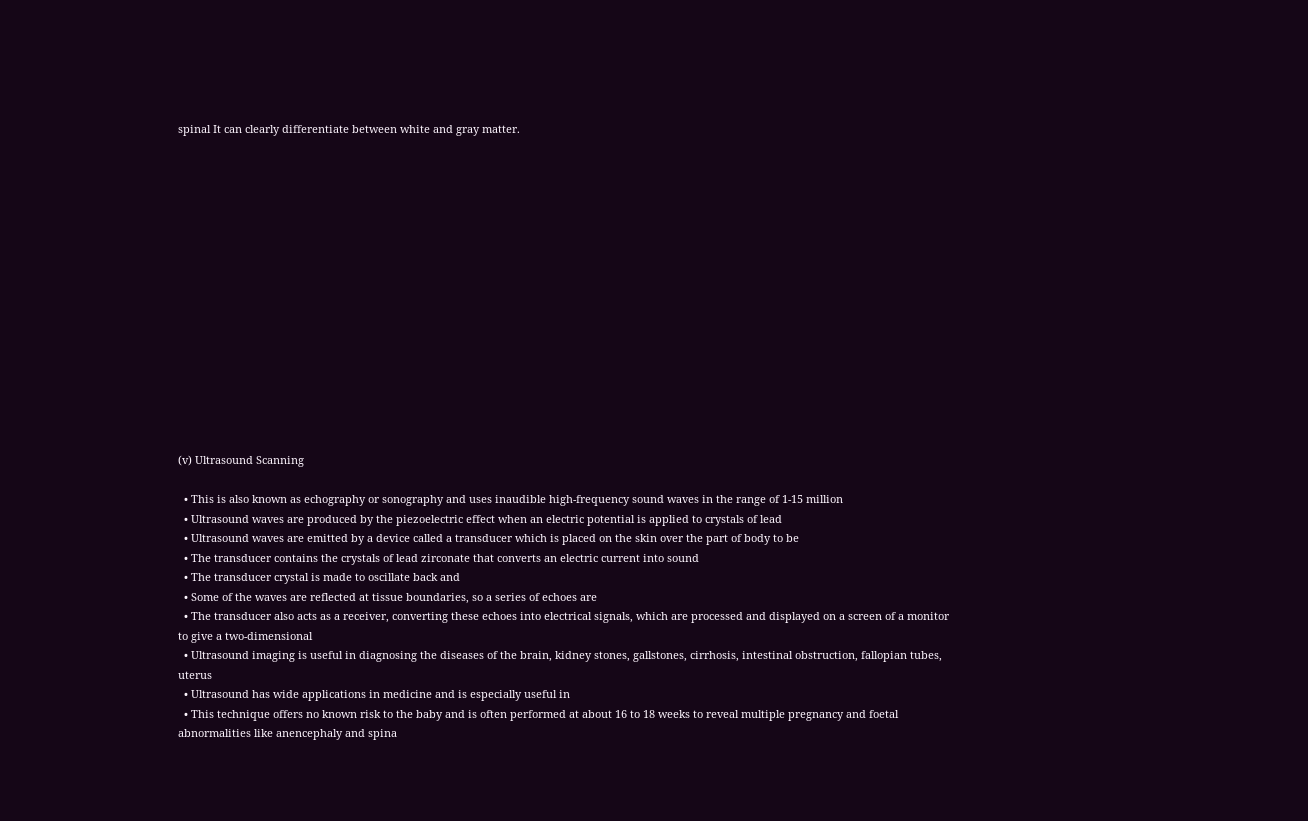spinal It can clearly differentiate between white and gray matter.
















(v) Ultrasound Scanning

  • This is also known as echography or sonography and uses inaudible high-frequency sound waves in the range of 1-15 million
  • Ultrasound waves are produced by the piezoelectric effect when an electric potential is applied to crystals of lead
  • Ultrasound waves are emitted by a device called a transducer which is placed on the skin over the part of body to be
  • The transducer contains the crystals of lead zirconate that converts an electric current into sound
  • The transducer crystal is made to oscillate back and
  • Some of the waves are reflected at tissue boundaries, so a series of echoes are
  • The transducer also acts as a receiver, converting these echoes into electrical signals, which are processed and displayed on a screen of a monitor to give a two-dimensional
  • Ultrasound imaging is useful in diagnosing the diseases of the brain, kidney stones, gallstones, cirrhosis, intestinal obstruction, fallopian tubes, uterus
  • Ultrasound has wide applications in medicine and is especially useful in
  • This technique offers no known risk to the baby and is often performed at about 16 to 18 weeks to reveal multiple pregnancy and foetal abnormalities like anencephaly and spina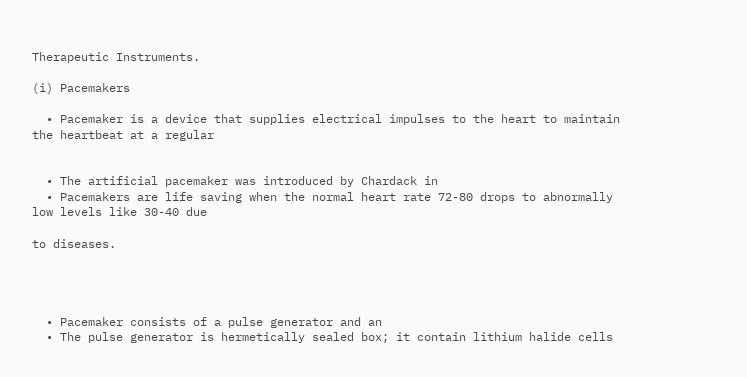Therapeutic Instruments.

(i) Pacemakers

  • Pacemaker is a device that supplies electrical impulses to the heart to maintain the heartbeat at a regular


  • The artificial pacemaker was introduced by Chardack in
  • Pacemakers are life saving when the normal heart rate 72-80 drops to abnormally low levels like 30-40 due

to diseases.




  • Pacemaker consists of a pulse generator and an
  • The pulse generator is hermetically sealed box; it contain lithium halide cells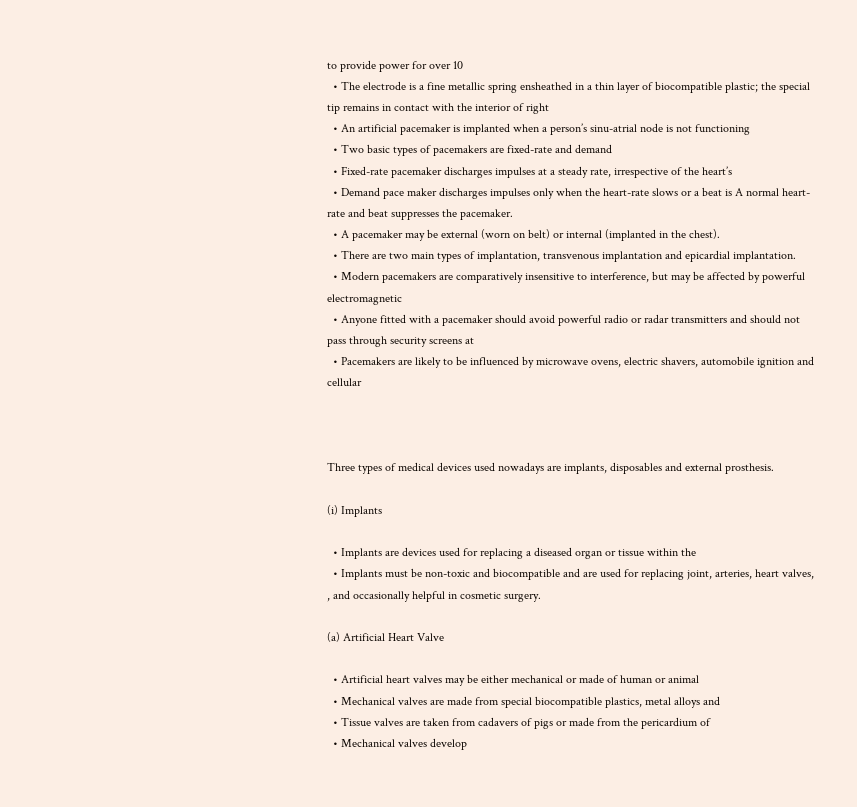to provide power for over 10
  • The electrode is a fine metallic spring ensheathed in a thin layer of biocompatible plastic; the special tip remains in contact with the interior of right
  • An artificial pacemaker is implanted when a person’s sinu-atrial node is not functioning
  • Two basic types of pacemakers are fixed-rate and demand
  • Fixed-rate pacemaker discharges impulses at a steady rate, irrespective of the heart’s
  • Demand pace maker discharges impulses only when the heart-rate slows or a beat is A normal heart-rate and beat suppresses the pacemaker.
  • A pacemaker may be external (worn on belt) or internal (implanted in the chest).
  • There are two main types of implantation, transvenous implantation and epicardial implantation.
  • Modern pacemakers are comparatively insensitive to interference, but may be affected by powerful electromagnetic
  • Anyone fitted with a pacemaker should avoid powerful radio or radar transmitters and should not pass through security screens at
  • Pacemakers are likely to be influenced by microwave ovens, electric shavers, automobile ignition and cellular



Three types of medical devices used nowadays are implants, disposables and external prosthesis.

(i) Implants

  • Implants are devices used for replacing a diseased organ or tissue within the
  • Implants must be non-toxic and biocompatible and are used for replacing joint, arteries, heart valves, , and occasionally helpful in cosmetic surgery.

(a) Artificial Heart Valve

  • Artificial heart valves may be either mechanical or made of human or animal
  • Mechanical valves are made from special biocompatible plastics, metal alloys and
  • Tissue valves are taken from cadavers of pigs or made from the pericardium of
  • Mechanical valves develop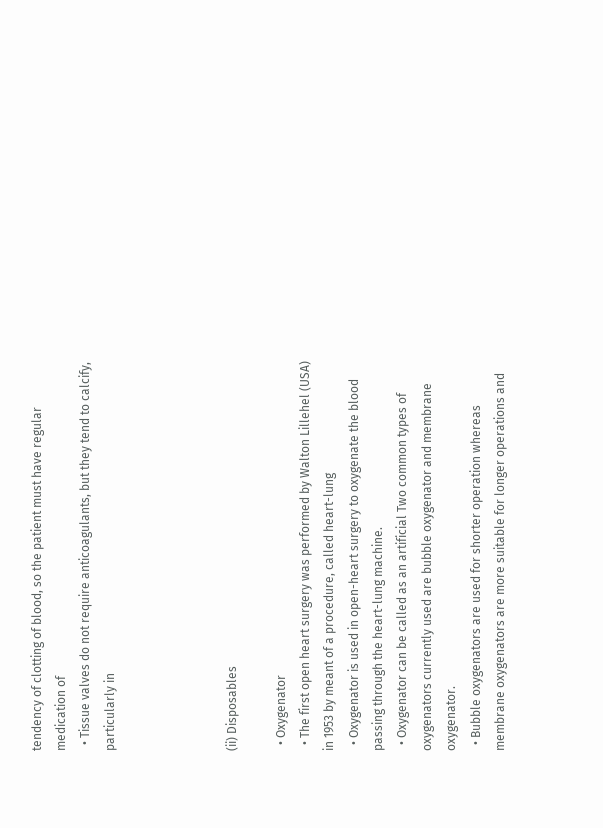tendency of clotting of blood, so the patient must have regular medication of
  • Tissue valves do not require anticoagulants, but they tend to calcify, particularly in




(ii) Disposables

  • Oxygenator
  • The first open heart surgery was performed by Walton Lillehel (USA) in 1953 by meant of a procedure, called heart-lung
  • Oxygenator is used in open-heart surgery to oxygenate the blood passing through the heart-lung machine.
  • Oxygenator can be called as an artificial Two common types of oxygenators currently used are bubble oxygenator and membrane oxygenator.
  • Bubble oxygenators are used for shorter operation whereas membrane oxygenators are more suitable for longer operations and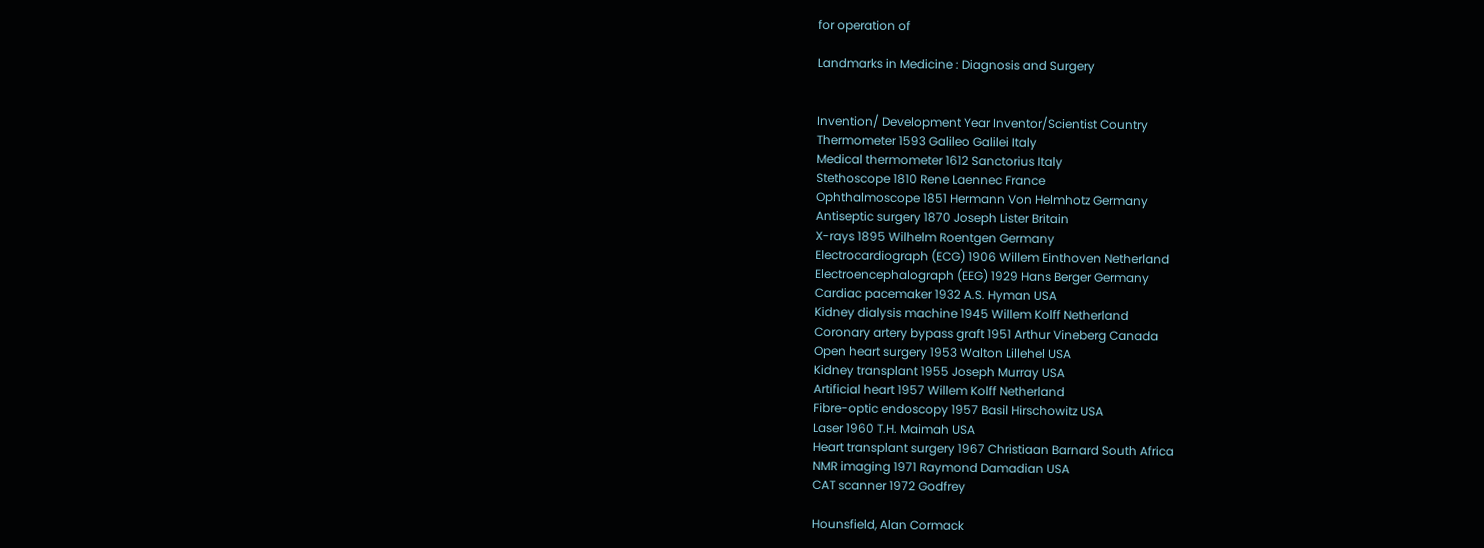for operation of

Landmarks in Medicine : Diagnosis and Surgery


Invention/ Development Year Inventor/Scientist Country
Thermometer 1593 Galileo Galilei Italy
Medical thermometer 1612 Sanctorius Italy
Stethoscope 1810 Rene Laennec France
Ophthalmoscope 1851 Hermann Von Helmhotz Germany
Antiseptic surgery 1870 Joseph Lister Britain
X-rays 1895 Wilhelm Roentgen Germany
Electrocardiograph (ECG) 1906 Willem Einthoven Netherland
Electroencephalograph (EEG) 1929 Hans Berger Germany
Cardiac pacemaker 1932 A.S. Hyman USA
Kidney dialysis machine 1945 Willem Kolff Netherland
Coronary artery bypass graft 1951 Arthur Vineberg Canada
Open heart surgery 1953 Walton Lillehel USA
Kidney transplant 1955 Joseph Murray USA
Artificial heart 1957 Willem Kolff Netherland
Fibre-optic endoscopy 1957 Basil Hirschowitz USA
Laser 1960 T.H. Maimah USA
Heart transplant surgery 1967 Christiaan Barnard South Africa
NMR imaging 1971 Raymond Damadian USA
CAT scanner 1972 Godfrey

Hounsfield, Alan Cormack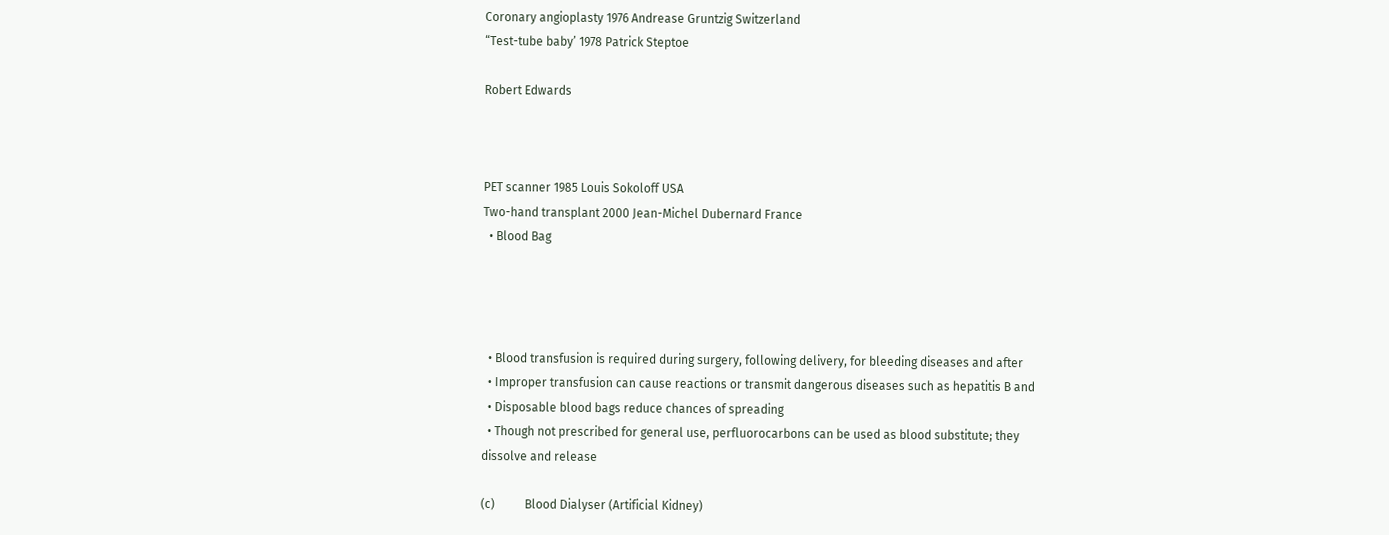Coronary angioplasty 1976 Andrease Gruntzig Switzerland
“Test-tube baby’ 1978 Patrick Steptoe

Robert Edwards



PET scanner 1985 Louis Sokoloff USA
Two-hand transplant 2000 Jean-Michel Dubernard France
  • Blood Bag




  • Blood transfusion is required during surgery, following delivery, for bleeding diseases and after
  • Improper transfusion can cause reactions or transmit dangerous diseases such as hepatitis B and
  • Disposable blood bags reduce chances of spreading
  • Though not prescribed for general use, perfluorocarbons can be used as blood substitute; they dissolve and release

(c)          Blood Dialyser (Artificial Kidney)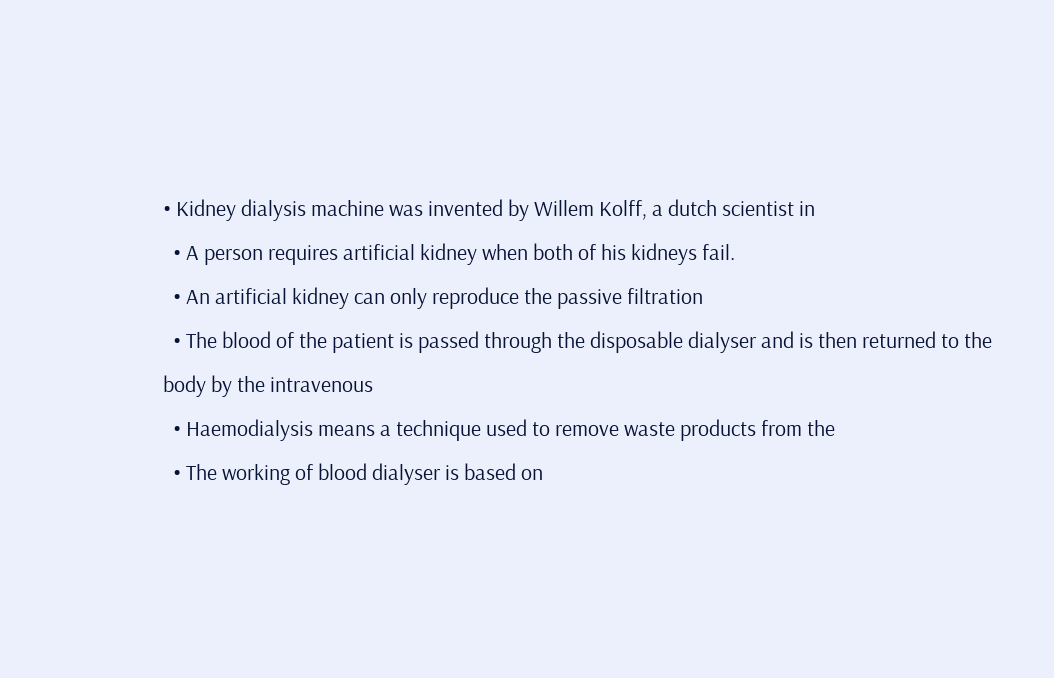• Kidney dialysis machine was invented by Willem Kolff, a dutch scientist in
  • A person requires artificial kidney when both of his kidneys fail.
  • An artificial kidney can only reproduce the passive filtration
  • The blood of the patient is passed through the disposable dialyser and is then returned to the body by the intravenous
  • Haemodialysis means a technique used to remove waste products from the
  • The working of blood dialyser is based on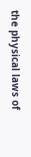the physical laws of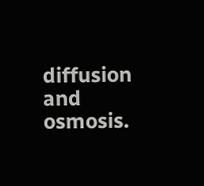diffusion and osmosis.